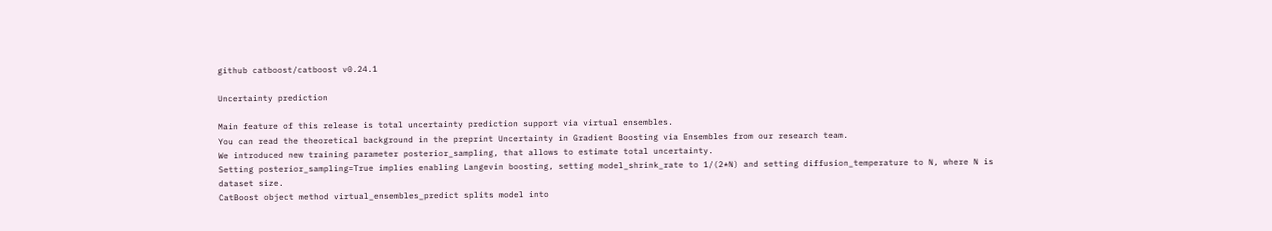github catboost/catboost v0.24.1

Uncertainty prediction

Main feature of this release is total uncertainty prediction support via virtual ensembles.
You can read the theoretical background in the preprint Uncertainty in Gradient Boosting via Ensembles from our research team.
We introduced new training parameter posterior_sampling, that allows to estimate total uncertainty.
Setting posterior_sampling=True implies enabling Langevin boosting, setting model_shrink_rate to 1/(2*N) and setting diffusion_temperature to N, where N is dataset size.
CatBoost object method virtual_ensembles_predict splits model into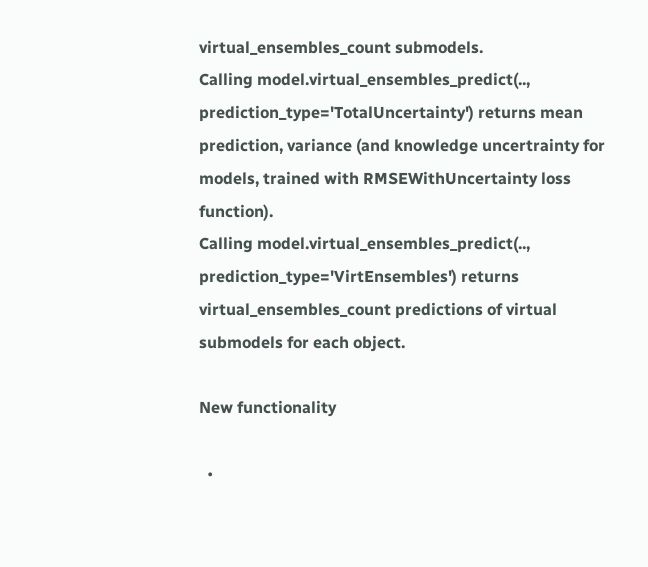virtual_ensembles_count submodels.
Calling model.virtual_ensembles_predict(.., prediction_type='TotalUncertainty') returns mean prediction, variance (and knowledge uncertrainty for models, trained with RMSEWithUncertainty loss function).
Calling model.virtual_ensembles_predict(.., prediction_type='VirtEnsembles') returns virtual_ensembles_count predictions of virtual submodels for each object.

New functionality

  •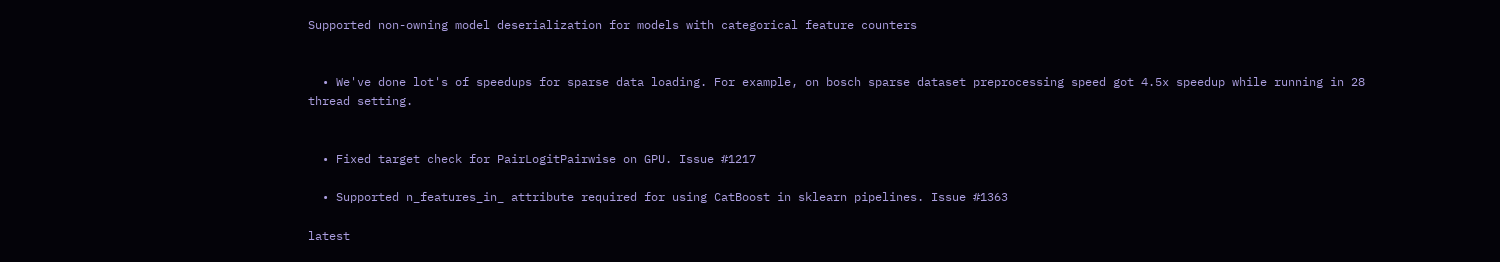Supported non-owning model deserialization for models with categorical feature counters


  • We've done lot's of speedups for sparse data loading. For example, on bosch sparse dataset preprocessing speed got 4.5x speedup while running in 28 thread setting.


  • Fixed target check for PairLogitPairwise on GPU. Issue #1217

  • Supported n_features_in_ attribute required for using CatBoost in sklearn pipelines. Issue #1363

latest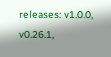releases: v1.0.0, v0.26.1,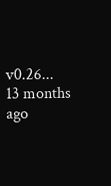v0.26...
13 months ago